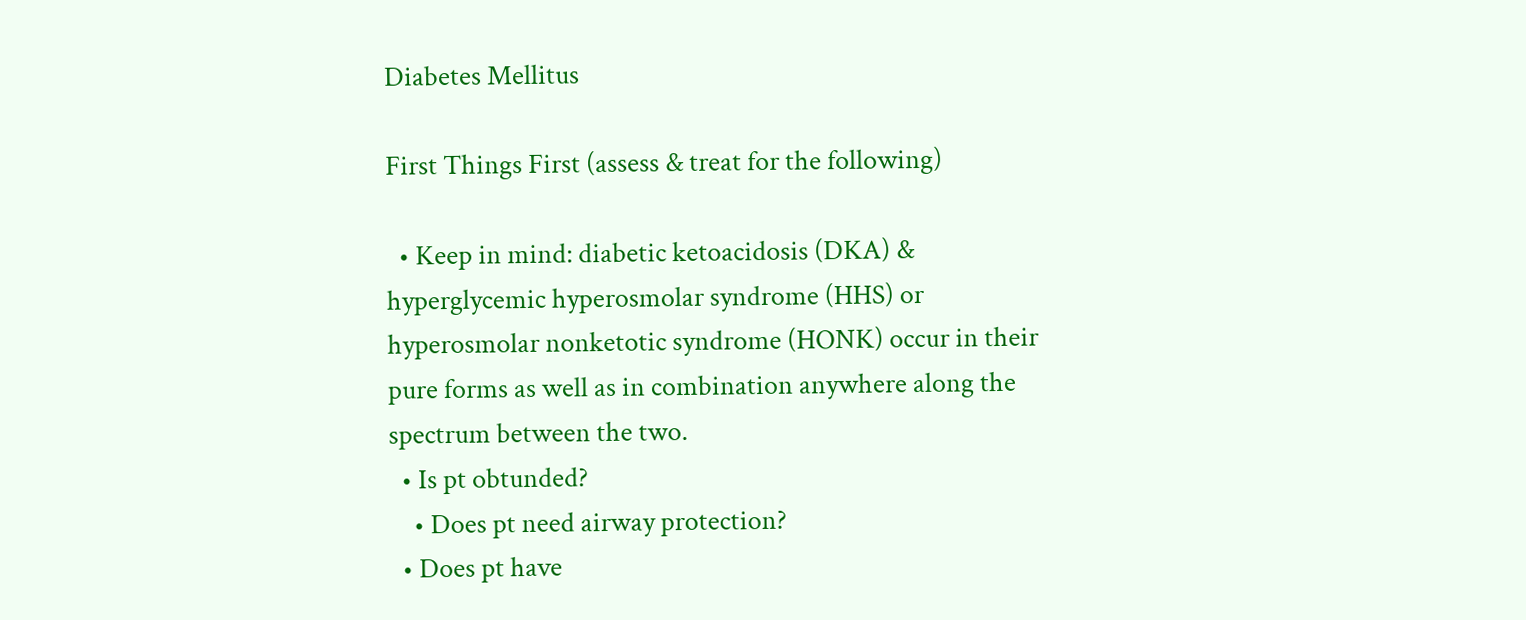Diabetes Mellitus

First Things First (assess & treat for the following)

  • Keep in mind: diabetic ketoacidosis (DKA) & hyperglycemic hyperosmolar syndrome (HHS) or hyperosmolar nonketotic syndrome (HONK) occur in their pure forms as well as in combination anywhere along the spectrum between the two.
  • Is pt obtunded?
    • Does pt need airway protection?
  • Does pt have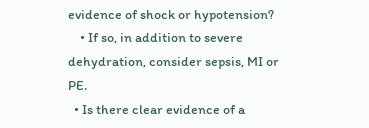evidence of shock or hypotension?
    • If so, in addition to severe dehydration, consider sepsis, MI or PE.
  • Is there clear evidence of a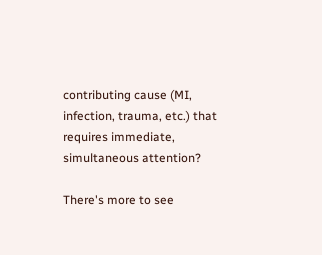contributing cause (MI, infection, trauma, etc.) that requires immediate, simultaneous attention?

There's more to see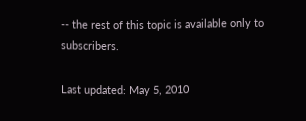-- the rest of this topic is available only to subscribers.

Last updated: May 5, 2010